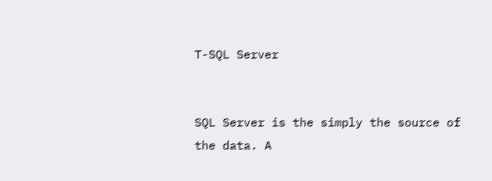T-SQL Server


SQL Server is the simply the source of the data. A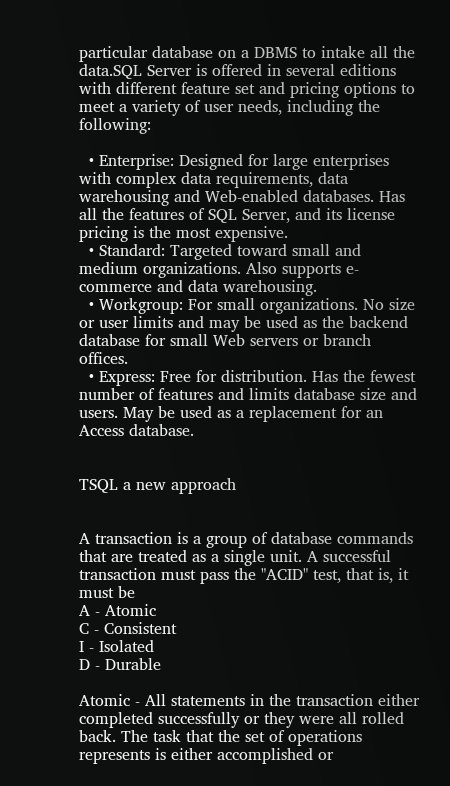particular database on a DBMS to intake all the data.SQL Server is offered in several editions with different feature set and pricing options to meet a variety of user needs, including the following:

  • Enterprise: Designed for large enterprises with complex data requirements, data warehousing and Web-enabled databases. Has all the features of SQL Server, and its license pricing is the most expensive.
  • Standard: Targeted toward small and medium organizations. Also supports e-commerce and data warehousing.
  • Workgroup: For small organizations. No size or user limits and may be used as the backend database for small Web servers or branch offices.
  • Express: Free for distribution. Has the fewest number of features and limits database size and users. May be used as a replacement for an Access database.


TSQL a new approach


A transaction is a group of database commands that are treated as a single unit. A successful transaction must pass the "ACID" test, that is, it must be
A - Atomic
C - Consistent
I - Isolated
D - Durable

Atomic - All statements in the transaction either completed successfully or they were all rolled back. The task that the set of operations represents is either accomplished or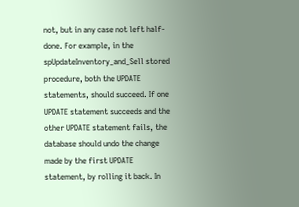not, but in any case not left half-done. For example, in the spUpdateInventory_and_Sell stored procedure, both the UPDATE statements, should succeed. If one UPDATE statement succeeds and the other UPDATE statement fails, the database should undo the change made by the first UPDATE statement, by rolling it back. In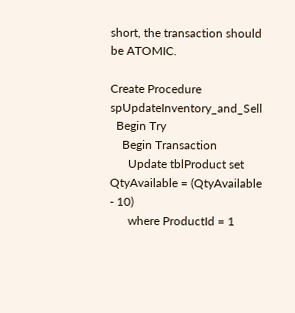short, the transaction should be ATOMIC.

Create Procedure spUpdateInventory_and_Sell
  Begin Try
    Begin Transaction
      Update tblProduct set QtyAvailable = (QtyAvailable - 10)
      where ProductId = 1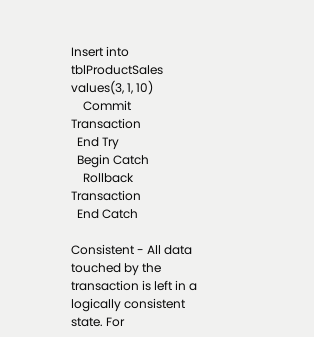Insert into tblProductSales values(3, 1, 10)
    Commit Transaction
  End Try
  Begin Catch
    Rollback Transaction
  End Catch

Consistent - All data touched by the transaction is left in a logically consistent state. For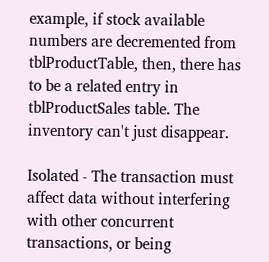example, if stock available numbers are decremented from tblProductTable, then, there has to be a related entry in tblProductSales table. The inventory can't just disappear.

Isolated - The transaction must affect data without interfering with other concurrent transactions, or being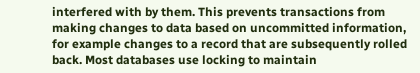interfered with by them. This prevents transactions from making changes to data based on uncommitted information, for example changes to a record that are subsequently rolled back. Most databases use locking to maintain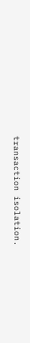transaction isolation.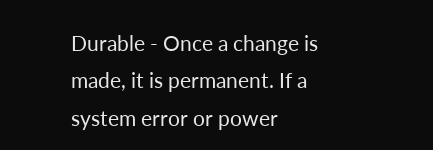Durable - Once a change is made, it is permanent. If a system error or power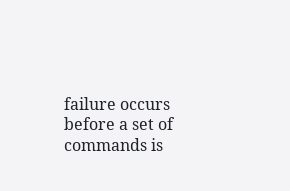failure occurs before a set of commands is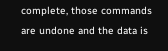complete, those commands are undone and the data is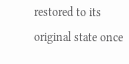restored to its original state once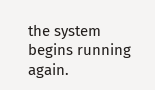the system begins running again.